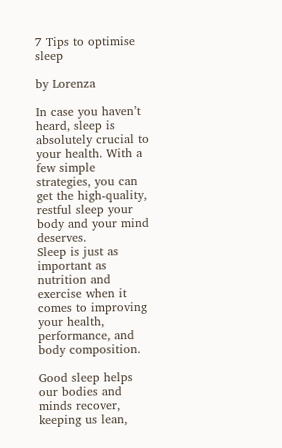7 Tips to optimise sleep

by Lorenza

In case you haven’t heard, sleep is absolutely crucial to your health. With a few simple strategies, you can get the high-quality, restful sleep your body and your mind deserves.
Sleep is just as important as nutrition and exercise when it comes to improving your health, performance, and body composition.

Good sleep helps our bodies and minds recover, keeping us lean,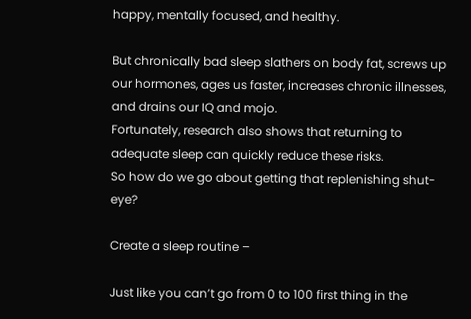happy, mentally focused, and healthy.

But chronically bad sleep slathers on body fat, screws up our hormones, ages us faster, increases chronic illnesses, and drains our IQ and mojo.
Fortunately, research also shows that returning to adequate sleep can quickly reduce these risks.
So how do we go about getting that replenishing shut-eye?

Create a sleep routine –

Just like you can’t go from 0 to 100 first thing in the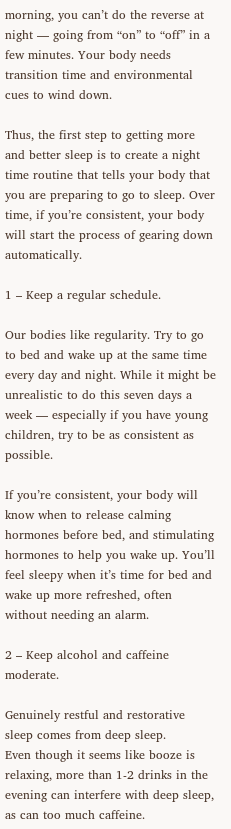morning, you can’t do the reverse at night — going from “on” to “off” in a few minutes. Your body needs transition time and environmental cues to wind down.

Thus, the first step to getting more and better sleep is to create a night time routine that tells your body that you are preparing to go to sleep. Over time, if you’re consistent, your body will start the process of gearing down automatically.

1 – Keep a regular schedule.

Our bodies like regularity. Try to go to bed and wake up at the same time every day and night. While it might be unrealistic to do this seven days a week — especially if you have young children, try to be as consistent as possible.

If you’re consistent, your body will know when to release calming hormones before bed, and stimulating hormones to help you wake up. You’ll feel sleepy when it’s time for bed and wake up more refreshed, often without needing an alarm.

2 – Keep alcohol and caffeine moderate.

Genuinely restful and restorative sleep comes from deep sleep.
Even though it seems like booze is relaxing, more than 1-2 drinks in the evening can interfere with deep sleep, as can too much caffeine.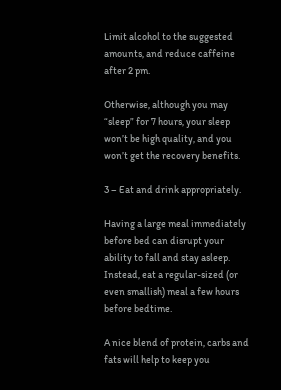Limit alcohol to the suggested amounts, and reduce caffeine after 2 pm.

Otherwise, although you may “sleep” for 7 hours, your sleep won’t be high quality, and you won’t get the recovery benefits.

3 – Eat and drink appropriately.

Having a large meal immediately before bed can disrupt your ability to fall and stay asleep. Instead, eat a regular-sized (or even smallish) meal a few hours before bedtime.

A nice blend of protein, carbs and fats will help to keep you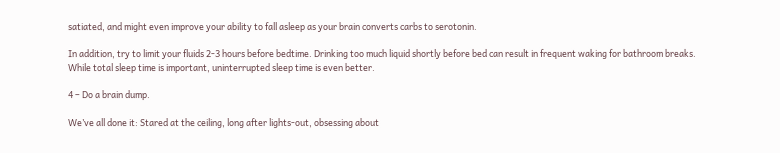satiated, and might even improve your ability to fall asleep as your brain converts carbs to serotonin.

In addition, try to limit your fluids 2-3 hours before bedtime. Drinking too much liquid shortly before bed can result in frequent waking for bathroom breaks.
While total sleep time is important, uninterrupted sleep time is even better.

4 – Do a brain dump.

We’ve all done it: Stared at the ceiling, long after lights-out, obsessing about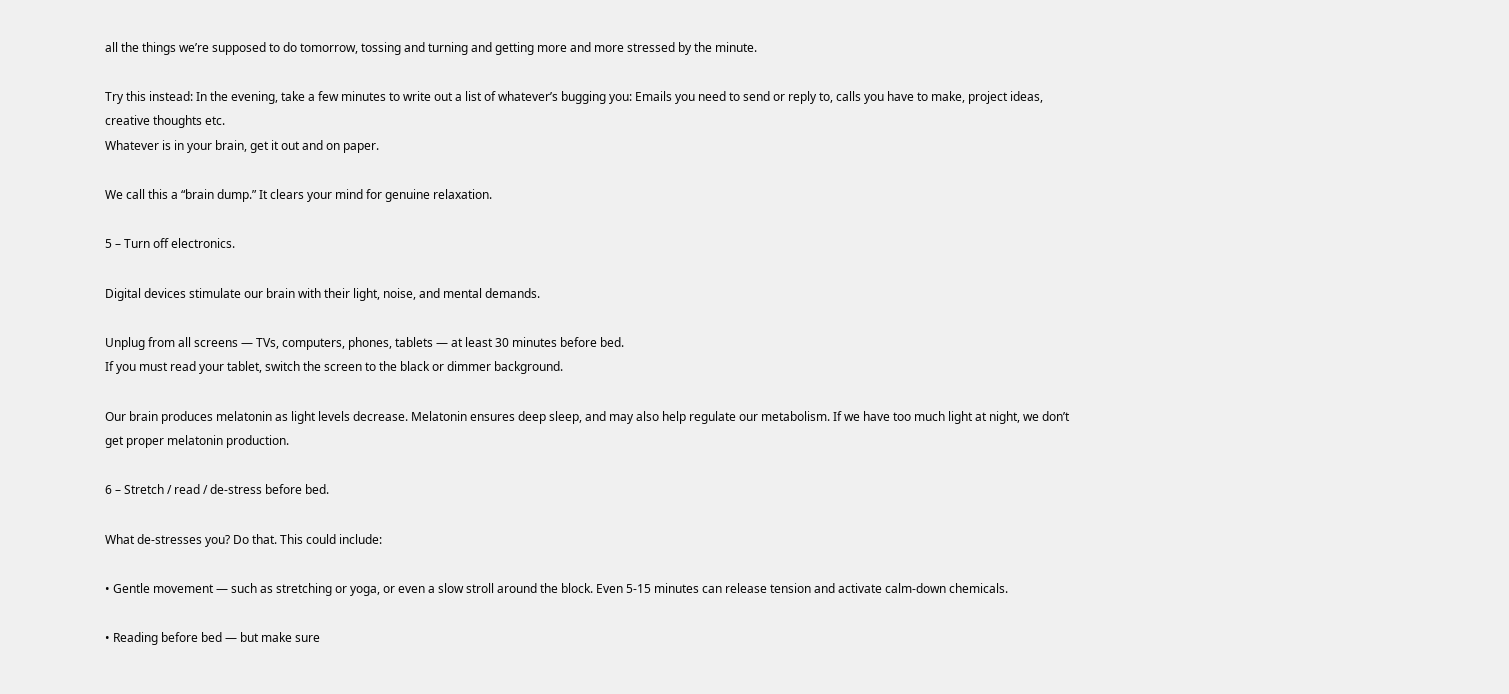all the things we’re supposed to do tomorrow, tossing and turning and getting more and more stressed by the minute.

Try this instead: In the evening, take a few minutes to write out a list of whatever’s bugging you: Emails you need to send or reply to, calls you have to make, project ideas, creative thoughts etc.
Whatever is in your brain, get it out and on paper.

We call this a “brain dump.” It clears your mind for genuine relaxation.

5 – Turn off electronics.

Digital devices stimulate our brain with their light, noise, and mental demands.

Unplug from all screens — TVs, computers, phones, tablets — at least 30 minutes before bed.
If you must read your tablet, switch the screen to the black or dimmer background.

Our brain produces melatonin as light levels decrease. Melatonin ensures deep sleep, and may also help regulate our metabolism. If we have too much light at night, we don’t get proper melatonin production.

6 – Stretch / read / de-stress before bed.

What de-stresses you? Do that. This could include:

• Gentle movement — such as stretching or yoga, or even a slow stroll around the block. Even 5-15 minutes can release tension and activate calm-down chemicals.

• Reading before bed — but make sure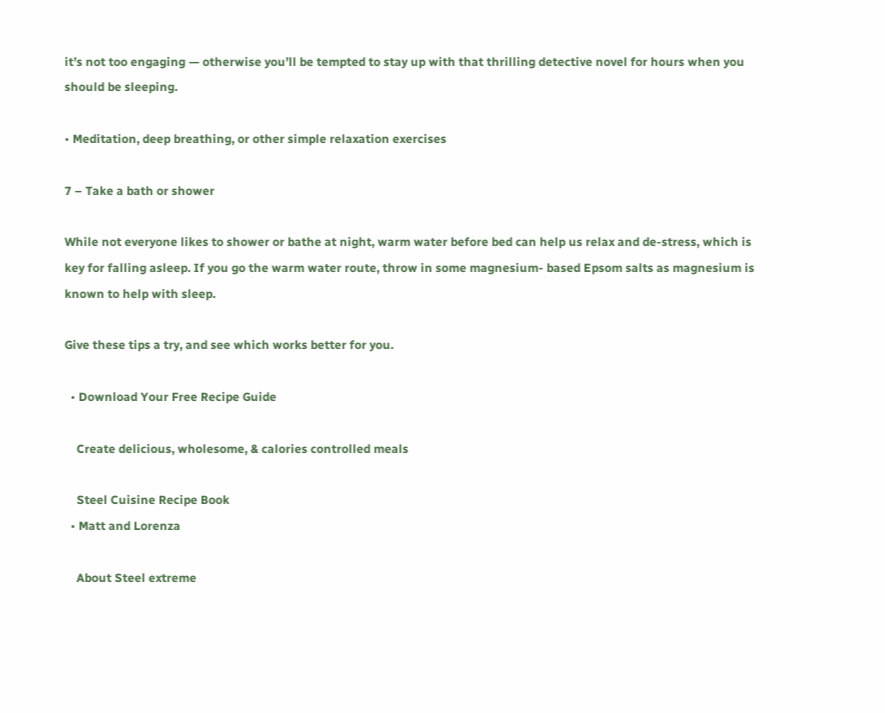it’s not too engaging — otherwise you’ll be tempted to stay up with that thrilling detective novel for hours when you should be sleeping.

• Meditation, deep breathing, or other simple relaxation exercises

7 – Take a bath or shower

While not everyone likes to shower or bathe at night, warm water before bed can help us relax and de-stress, which is key for falling asleep. If you go the warm water route, throw in some magnesium- based Epsom salts as magnesium is known to help with sleep.

Give these tips a try, and see which works better for you.

  • Download Your Free Recipe Guide

    Create delicious, wholesome, & calories controlled meals

    Steel Cuisine Recipe Book
  • Matt and Lorenza

    About Steel extreme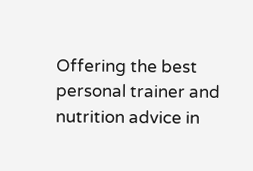Offering the best personal trainer and nutrition advice in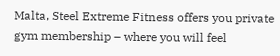Malta, Steel Extreme Fitness offers you private gym membership – where you will feel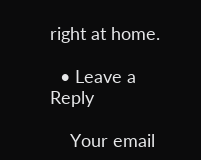right at home.

  • Leave a Reply

    Your email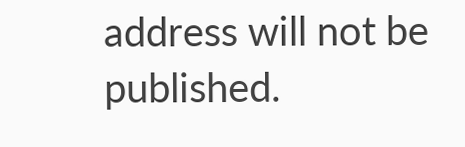address will not be published.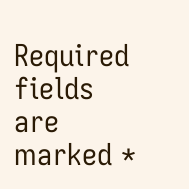Required fields are marked *